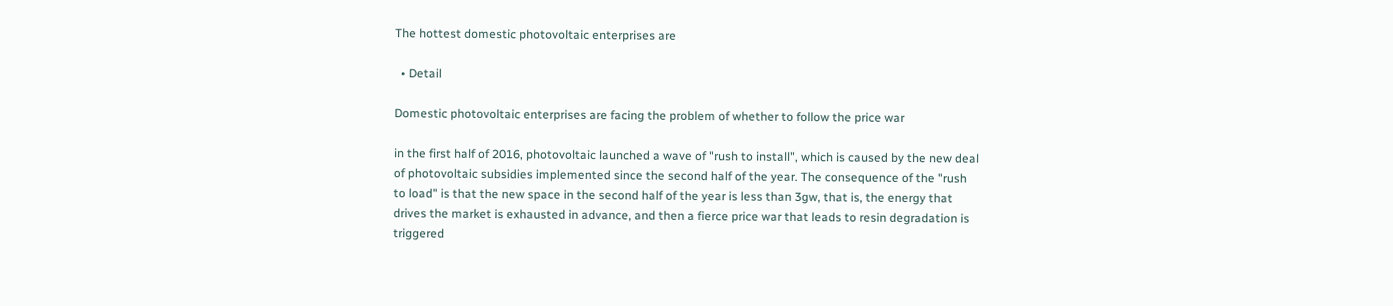The hottest domestic photovoltaic enterprises are

  • Detail

Domestic photovoltaic enterprises are facing the problem of whether to follow the price war

in the first half of 2016, photovoltaic launched a wave of "rush to install", which is caused by the new deal of photovoltaic subsidies implemented since the second half of the year. The consequence of the "rush to load" is that the new space in the second half of the year is less than 3gw, that is, the energy that drives the market is exhausted in advance, and then a fierce price war that leads to resin degradation is triggered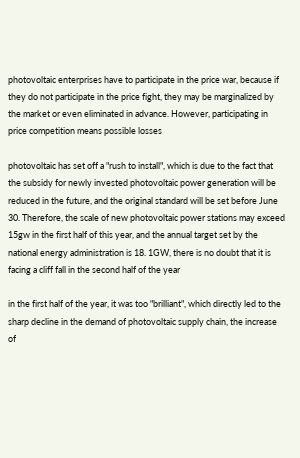photovoltaic enterprises have to participate in the price war, because if they do not participate in the price fight, they may be marginalized by the market or even eliminated in advance. However, participating in price competition means possible losses

photovoltaic has set off a "rush to install", which is due to the fact that the subsidy for newly invested photovoltaic power generation will be reduced in the future, and the original standard will be set before June 30. Therefore, the scale of new photovoltaic power stations may exceed 15gw in the first half of this year, and the annual target set by the national energy administration is 18. 1GW, there is no doubt that it is facing a cliff fall in the second half of the year

in the first half of the year, it was too "brilliant", which directly led to the sharp decline in the demand of photovoltaic supply chain, the increase of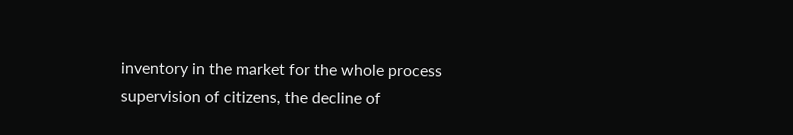inventory in the market for the whole process supervision of citizens, the decline of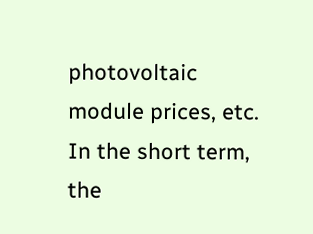photovoltaic module prices, etc. In the short term, the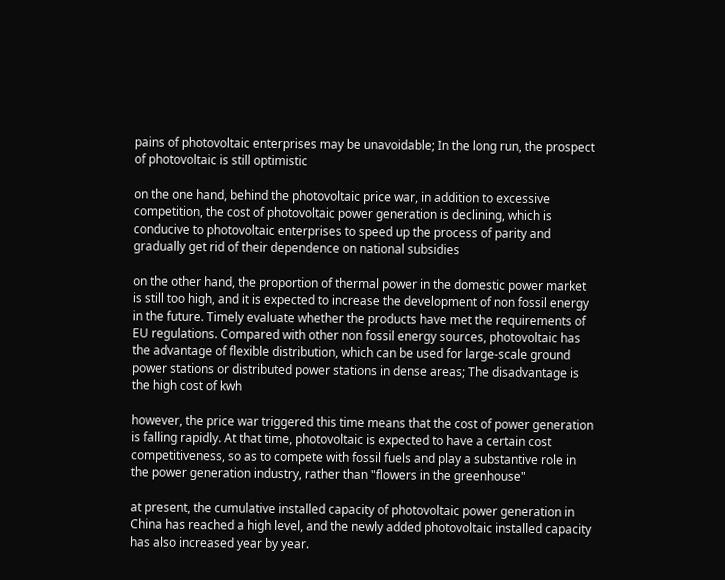pains of photovoltaic enterprises may be unavoidable; In the long run, the prospect of photovoltaic is still optimistic

on the one hand, behind the photovoltaic price war, in addition to excessive competition, the cost of photovoltaic power generation is declining, which is conducive to photovoltaic enterprises to speed up the process of parity and gradually get rid of their dependence on national subsidies

on the other hand, the proportion of thermal power in the domestic power market is still too high, and it is expected to increase the development of non fossil energy in the future. Timely evaluate whether the products have met the requirements of EU regulations. Compared with other non fossil energy sources, photovoltaic has the advantage of flexible distribution, which can be used for large-scale ground power stations or distributed power stations in dense areas; The disadvantage is the high cost of kwh

however, the price war triggered this time means that the cost of power generation is falling rapidly. At that time, photovoltaic is expected to have a certain cost competitiveness, so as to compete with fossil fuels and play a substantive role in the power generation industry, rather than "flowers in the greenhouse"

at present, the cumulative installed capacity of photovoltaic power generation in China has reached a high level, and the newly added photovoltaic installed capacity has also increased year by year.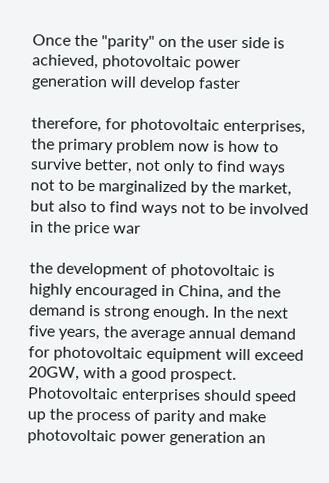Once the "parity" on the user side is achieved, photovoltaic power generation will develop faster

therefore, for photovoltaic enterprises, the primary problem now is how to survive better, not only to find ways not to be marginalized by the market, but also to find ways not to be involved in the price war

the development of photovoltaic is highly encouraged in China, and the demand is strong enough. In the next five years, the average annual demand for photovoltaic equipment will exceed 20GW, with a good prospect. Photovoltaic enterprises should speed up the process of parity and make photovoltaic power generation an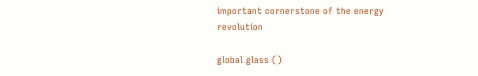important cornerstone of the energy revolution

global glass ()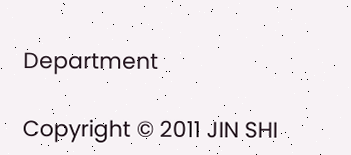Department

Copyright © 2011 JIN SHI